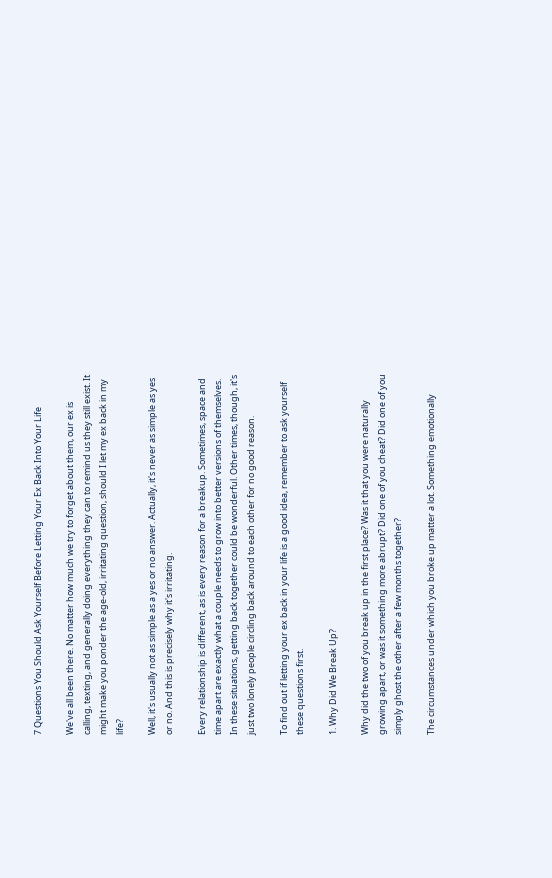7 Questions You Should Ask Yourself Before Letting Your Ex Back Into Your Life

We've all been there. No matter how much we try to forget about them, our ex is calling, texting, and generally doing everything they can to remind us they still exist. It might make you ponder the age-old, irritating question, should I let my ex back in my life?

Well, it's usually not as simple as a yes or no answer. Actually, it's never as simple as yes or no. And this is precisely why it's irritating.

Every relationship is different, as is every reason for a breakup. Sometimes, space and time apart are exactly what a couple needs to grow into better versions of themselves. In these situations, getting back together could be wonderful. Other times, though, it's just two lonely people circling back around to each other for no good reason.

To find out if letting your ex back in your life is a good idea, remember to ask yourself these questions first.

1. Why Did We Break Up?

Why did the two of you break up in the first place? Was it that you were naturally growing apart, or was it something more abrupt? Did one of you cheat? Did one of you simply ghost the other after a few months together?

The circumstances under which you broke up matter a lot. Something emotionally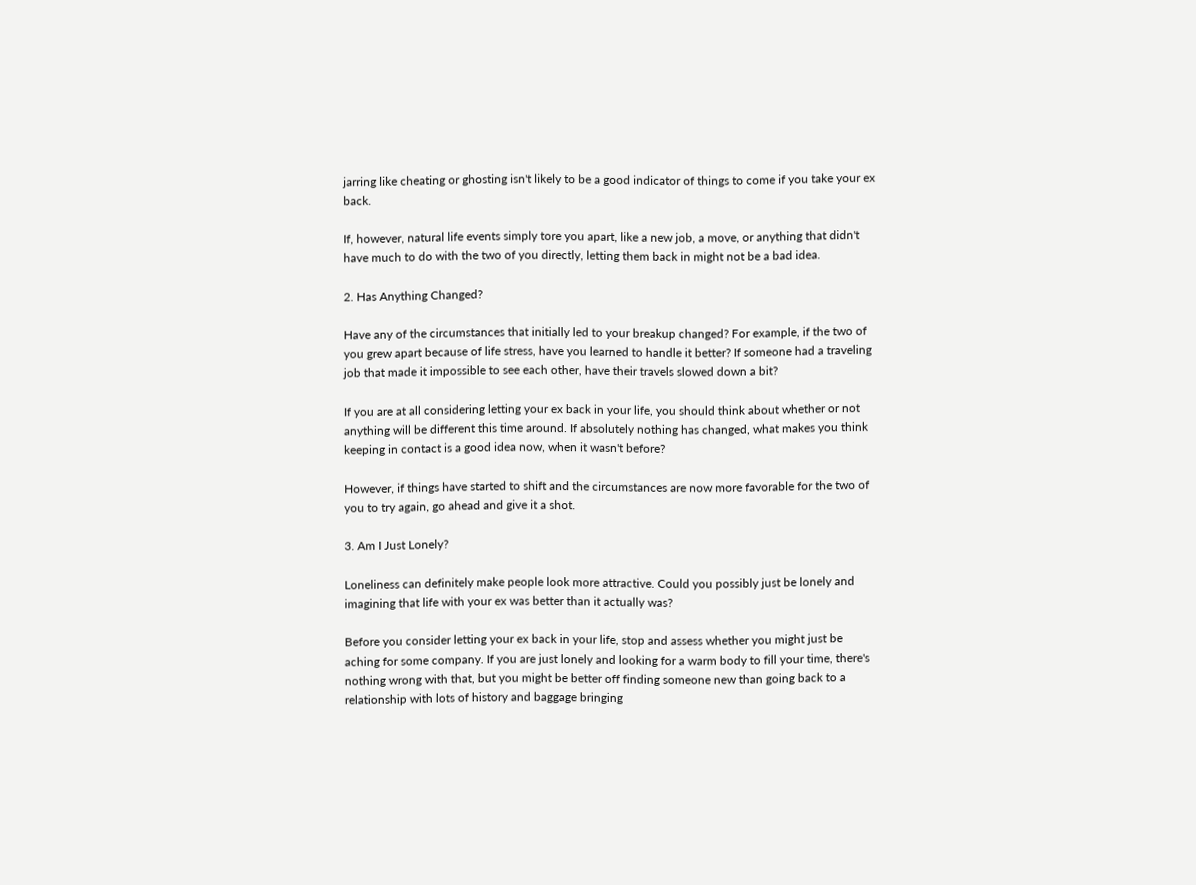jarring like cheating or ghosting isn't likely to be a good indicator of things to come if you take your ex back.

If, however, natural life events simply tore you apart, like a new job, a move, or anything that didn't have much to do with the two of you directly, letting them back in might not be a bad idea.

2. Has Anything Changed?

Have any of the circumstances that initially led to your breakup changed? For example, if the two of you grew apart because of life stress, have you learned to handle it better? If someone had a traveling job that made it impossible to see each other, have their travels slowed down a bit?

If you are at all considering letting your ex back in your life, you should think about whether or not anything will be different this time around. If absolutely nothing has changed, what makes you think keeping in contact is a good idea now, when it wasn't before?

However, if things have started to shift and the circumstances are now more favorable for the two of you to try again, go ahead and give it a shot.

3. Am I Just Lonely?

Loneliness can definitely make people look more attractive. Could you possibly just be lonely and imagining that life with your ex was better than it actually was?

Before you consider letting your ex back in your life, stop and assess whether you might just be aching for some company. If you are just lonely and looking for a warm body to fill your time, there's nothing wrong with that, but you might be better off finding someone new than going back to a relationship with lots of history and baggage bringing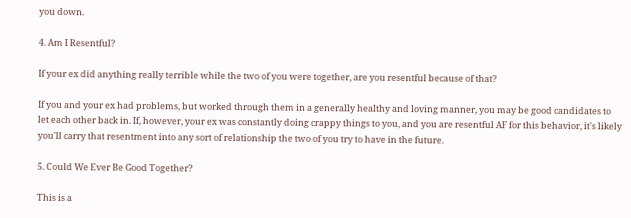you down.

4. Am I Resentful?

If your ex did anything really terrible while the two of you were together, are you resentful because of that?

If you and your ex had problems, but worked through them in a generally healthy and loving manner, you may be good candidates to let each other back in. If, however, your ex was constantly doing crappy things to you, and you are resentful AF for this behavior, it's likely you'll carry that resentment into any sort of relationship the two of you try to have in the future.

5. Could We Ever Be Good Together?

This is a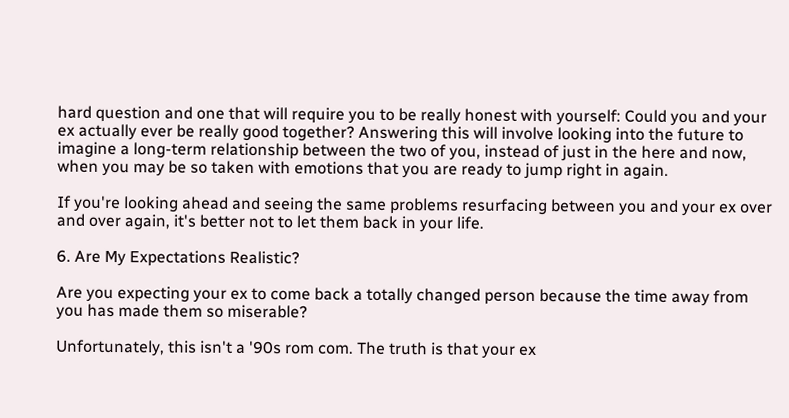hard question and one that will require you to be really honest with yourself: Could you and your ex actually ever be really good together? Answering this will involve looking into the future to imagine a long-term relationship between the two of you, instead of just in the here and now, when you may be so taken with emotions that you are ready to jump right in again.

If you're looking ahead and seeing the same problems resurfacing between you and your ex over and over again, it's better not to let them back in your life.

6. Are My Expectations Realistic?

Are you expecting your ex to come back a totally changed person because the time away from you has made them so miserable?

Unfortunately, this isn't a '90s rom com. The truth is that your ex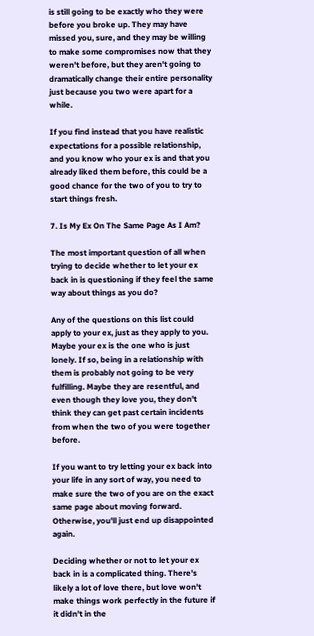is still going to be exactly who they were before you broke up. They may have missed you, sure, and they may be willing to make some compromises now that they weren't before, but they aren't going to dramatically change their entire personality just because you two were apart for a while.

If you find instead that you have realistic expectations for a possible relationship, and you know who your ex is and that you already liked them before, this could be a good chance for the two of you to try to start things fresh.

7. Is My Ex On The Same Page As I Am?

The most important question of all when trying to decide whether to let your ex back in is questioning if they feel the same way about things as you do?

Any of the questions on this list could apply to your ex, just as they apply to you. Maybe your ex is the one who is just lonely. If so, being in a relationship with them is probably not going to be very fulfilling. Maybe they are resentful, and even though they love you, they don't think they can get past certain incidents from when the two of you were together before.

If you want to try letting your ex back into your life in any sort of way, you need to make sure the two of you are on the exact same page about moving forward. Otherwise, you'll just end up disappointed again.

Deciding whether or not to let your ex back in is a complicated thing. There's likely a lot of love there, but love won't make things work perfectly in the future if it didn't in the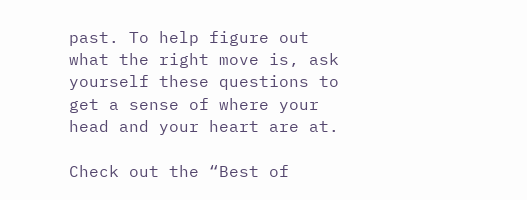past. To help figure out what the right move is, ask yourself these questions to get a sense of where your head and your heart are at.

Check out the “Best of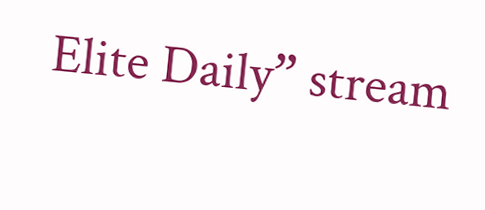Elite Daily” stream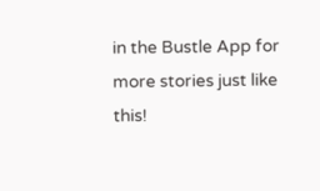in the Bustle App for more stories just like this!